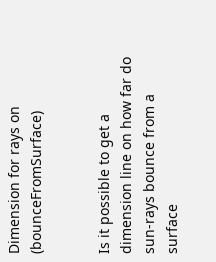Dimension for rays on (bounceFromSurface)


Is it possible to get a dimension line on how far do sun-rays bounce from a surface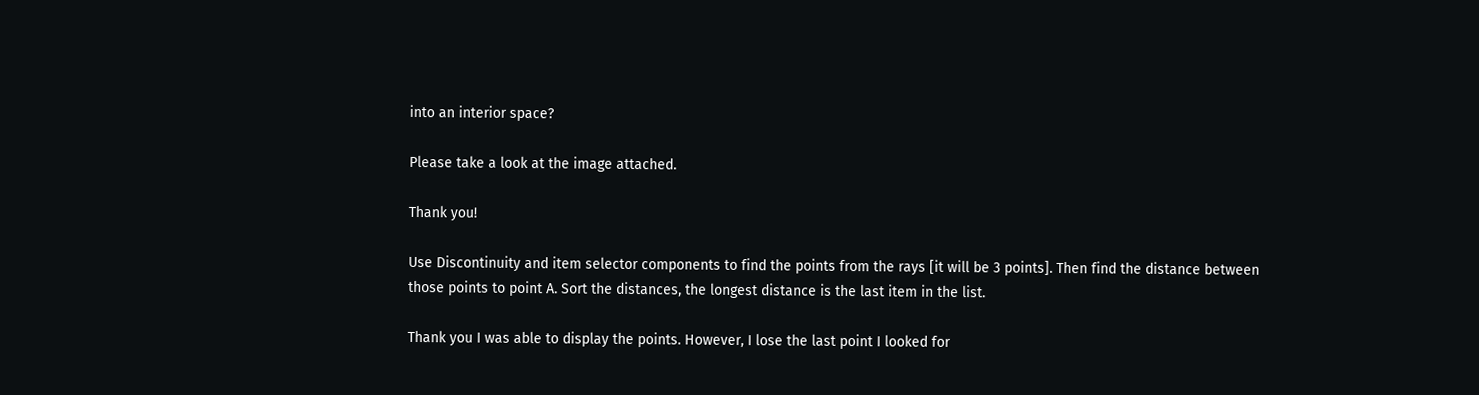into an interior space?

Please take a look at the image attached.

Thank you!

Use Discontinuity and item selector components to find the points from the rays [it will be 3 points]. Then find the distance between those points to point A. Sort the distances, the longest distance is the last item in the list.

Thank you I was able to display the points. However, I lose the last point I looked for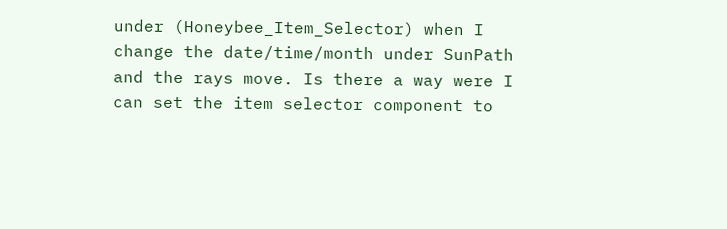under (Honeybee_Item_Selector) when I change the date/time/month under SunPath and the rays move. Is there a way were I can set the item selector component to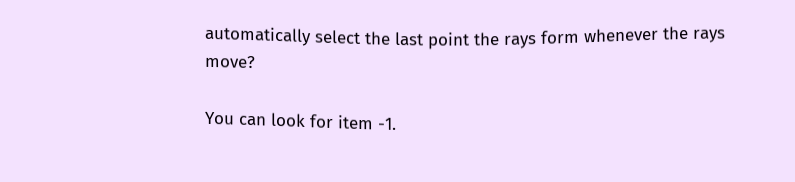automatically select the last point the rays form whenever the rays move?

You can look for item -1.